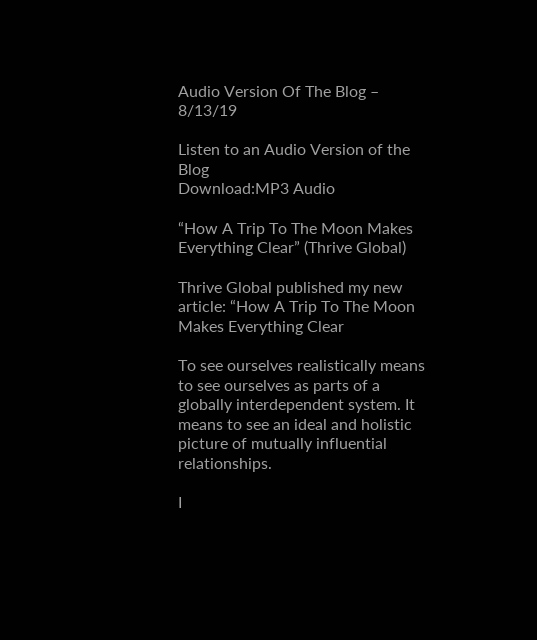Audio Version Of The Blog – 8/13/19

Listen to an Audio Version of the Blog
Download:MP3 Audio

“How A Trip To The Moon Makes Everything Clear” (Thrive Global)

Thrive Global published my new article: “How A Trip To The Moon Makes Everything Clear

To see ourselves realistically means to see ourselves as parts of a globally interdependent system. It means to see an ideal and holistic picture of mutually influential relationships.

I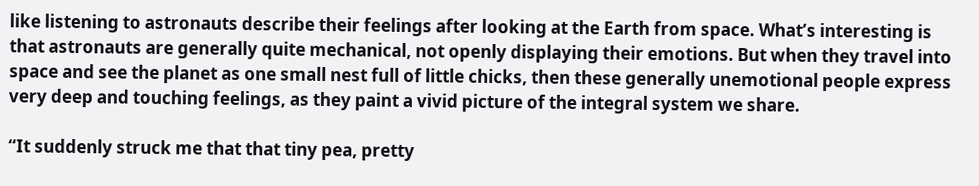like listening to astronauts describe their feelings after looking at the Earth from space. What’s interesting is that astronauts are generally quite mechanical, not openly displaying their emotions. But when they travel into space and see the planet as one small nest full of little chicks, then these generally unemotional people express very deep and touching feelings, as they paint a vivid picture of the integral system we share.

“It suddenly struck me that that tiny pea, pretty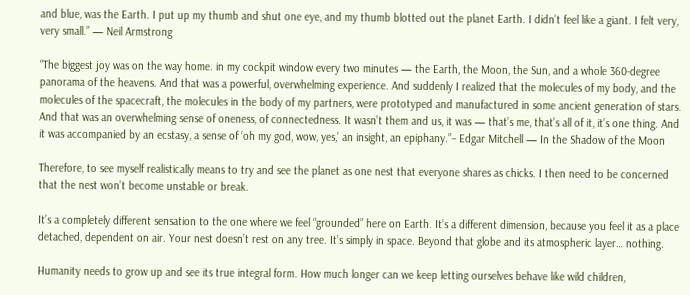and blue, was the Earth. I put up my thumb and shut one eye, and my thumb blotted out the planet Earth. I didn’t feel like a giant. I felt very, very small.” — Neil Armstrong

“The biggest joy was on the way home. in my cockpit window every two minutes — the Earth, the Moon, the Sun, and a whole 360-degree panorama of the heavens. And that was a powerful, overwhelming experience. And suddenly I realized that the molecules of my body, and the molecules of the spacecraft, the molecules in the body of my partners, were prototyped and manufactured in some ancient generation of stars. And that was an overwhelming sense of oneness, of connectedness. It wasn’t them and us, it was — that’s me, that’s all of it, it’s one thing. And it was accompanied by an ecstasy, a sense of ‘oh my god, wow, yes,’ an insight, an epiphany.”– Edgar Mitchell — In the Shadow of the Moon

Therefore, to see myself realistically means to try and see the planet as one nest that everyone shares as chicks. I then need to be concerned that the nest won’t become unstable or break.

It’s a completely different sensation to the one where we feel “grounded” here on Earth. It’s a different dimension, because you feel it as a place detached, dependent on air. Your nest doesn’t rest on any tree. It’s simply in space. Beyond that globe and its atmospheric layer… nothing.

Humanity needs to grow up and see its true integral form. How much longer can we keep letting ourselves behave like wild children,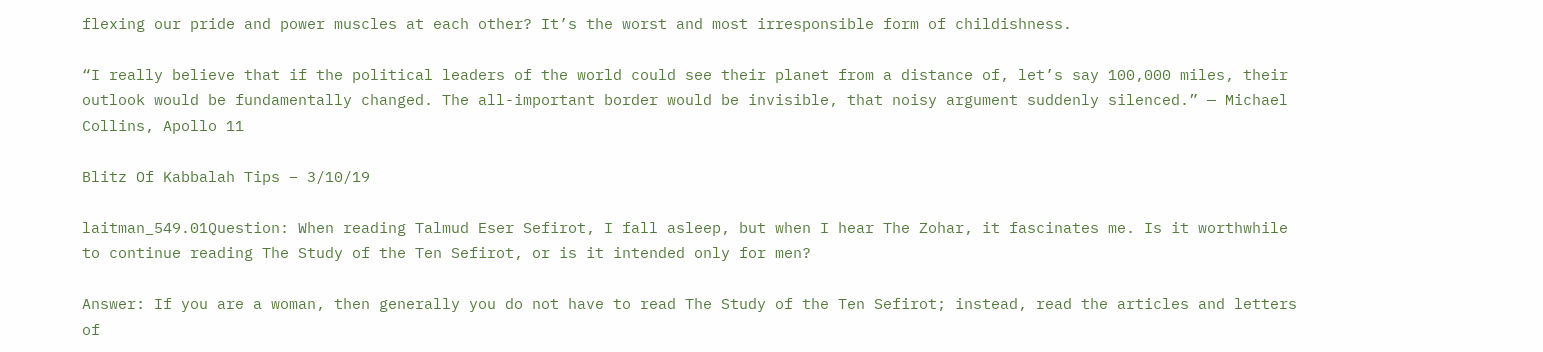flexing our pride and power muscles at each other? It’s the worst and most irresponsible form of childishness.

“I really believe that if the political leaders of the world could see their planet from a distance of, let’s say 100,000 miles, their outlook would be fundamentally changed. The all-important border would be invisible, that noisy argument suddenly silenced.” — Michael Collins, Apollo 11

Blitz Of Kabbalah Tips – 3/10/19

laitman_549.01Question: When reading Talmud Eser Sefirot, I fall asleep, but when I hear The Zohar, it fascinates me. Is it worthwhile to continue reading The Study of the Ten Sefirot, or is it intended only for men?

Answer: If you are a woman, then generally you do not have to read The Study of the Ten Sefirot; instead, read the articles and letters of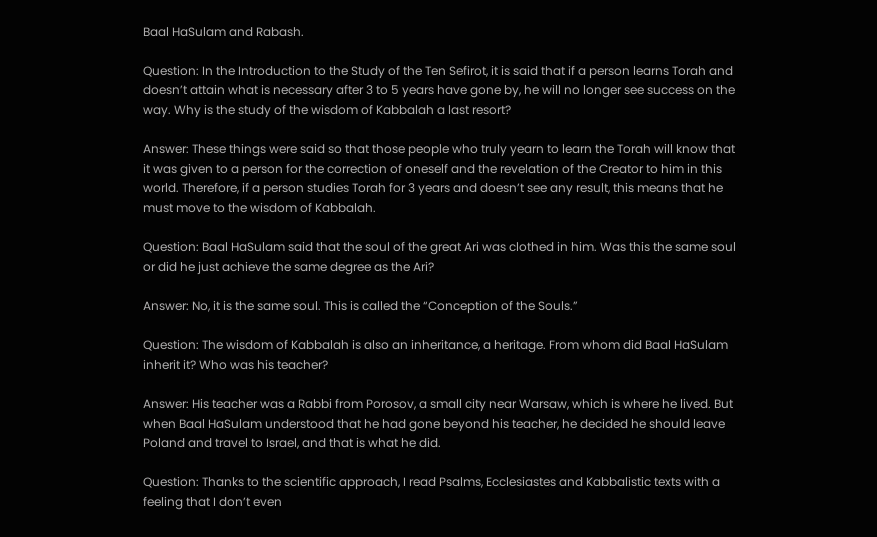Baal HaSulam and Rabash.

Question: In the Introduction to the Study of the Ten Sefirot, it is said that if a person learns Torah and doesn’t attain what is necessary after 3 to 5 years have gone by, he will no longer see success on the way. Why is the study of the wisdom of Kabbalah a last resort?

Answer: These things were said so that those people who truly yearn to learn the Torah will know that it was given to a person for the correction of oneself and the revelation of the Creator to him in this world. Therefore, if a person studies Torah for 3 years and doesn’t see any result, this means that he must move to the wisdom of Kabbalah.

Question: Baal HaSulam said that the soul of the great Ari was clothed in him. Was this the same soul or did he just achieve the same degree as the Ari?

Answer: No, it is the same soul. This is called the “Conception of the Souls.”

Question: The wisdom of Kabbalah is also an inheritance, a heritage. From whom did Baal HaSulam inherit it? Who was his teacher?

Answer: His teacher was a Rabbi from Porosov, a small city near Warsaw, which is where he lived. But when Baal HaSulam understood that he had gone beyond his teacher, he decided he should leave Poland and travel to Israel, and that is what he did.

Question: Thanks to the scientific approach, I read Psalms, Ecclesiastes and Kabbalistic texts with a feeling that I don’t even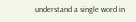understand a single word in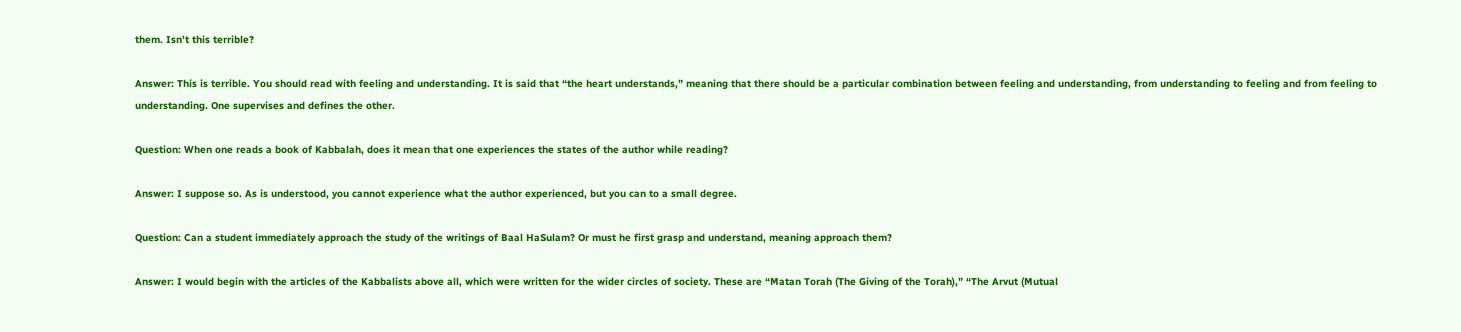them. Isn’t this terrible?

Answer: This is terrible. You should read with feeling and understanding. It is said that “the heart understands,” meaning that there should be a particular combination between feeling and understanding, from understanding to feeling and from feeling to understanding. One supervises and defines the other.

Question: When one reads a book of Kabbalah, does it mean that one experiences the states of the author while reading?

Answer: I suppose so. As is understood, you cannot experience what the author experienced, but you can to a small degree.

Question: Can a student immediately approach the study of the writings of Baal HaSulam? Or must he first grasp and understand, meaning approach them?

Answer: I would begin with the articles of the Kabbalists above all, which were written for the wider circles of society. These are “Matan Torah (The Giving of the Torah),” “The Arvut (Mutual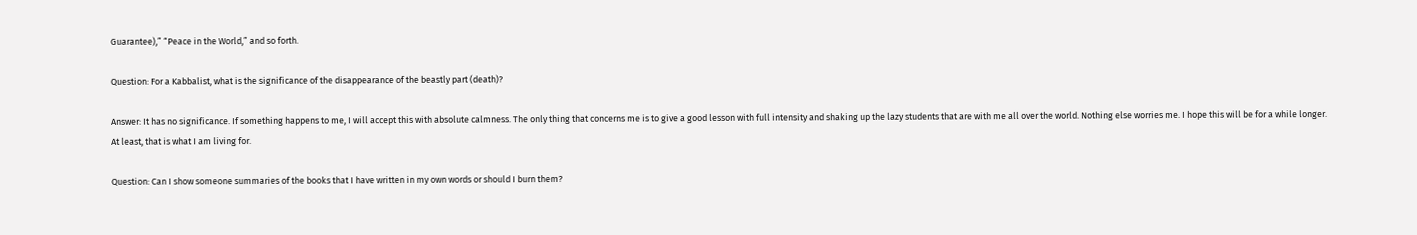Guarantee),” “Peace in the World,” and so forth.

Question: For a Kabbalist, what is the significance of the disappearance of the beastly part (death)?

Answer: It has no significance. If something happens to me, I will accept this with absolute calmness. The only thing that concerns me is to give a good lesson with full intensity and shaking up the lazy students that are with me all over the world. Nothing else worries me. I hope this will be for a while longer. At least, that is what I am living for.

Question: Can I show someone summaries of the books that I have written in my own words or should I burn them?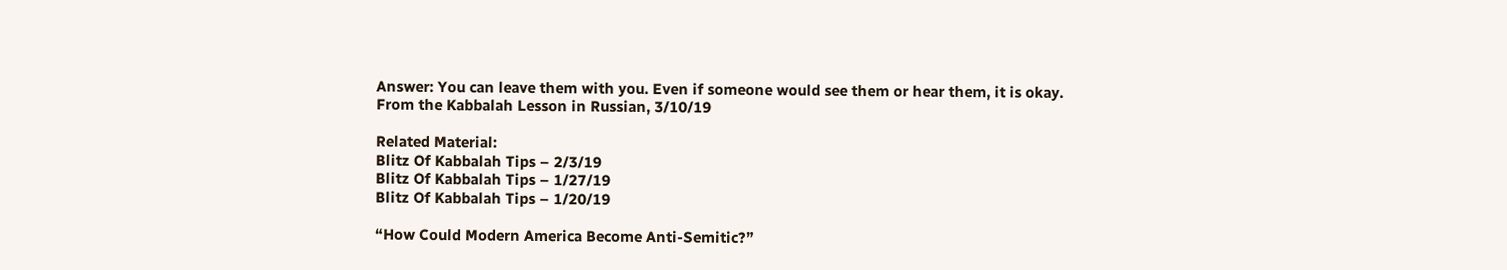Answer: You can leave them with you. Even if someone would see them or hear them, it is okay.
From the Kabbalah Lesson in Russian, 3/10/19

Related Material:
Blitz Of Kabbalah Tips – 2/3/19
Blitz Of Kabbalah Tips – 1/27/19
Blitz Of Kabbalah Tips – 1/20/19

“How Could Modern America Become Anti-Semitic?”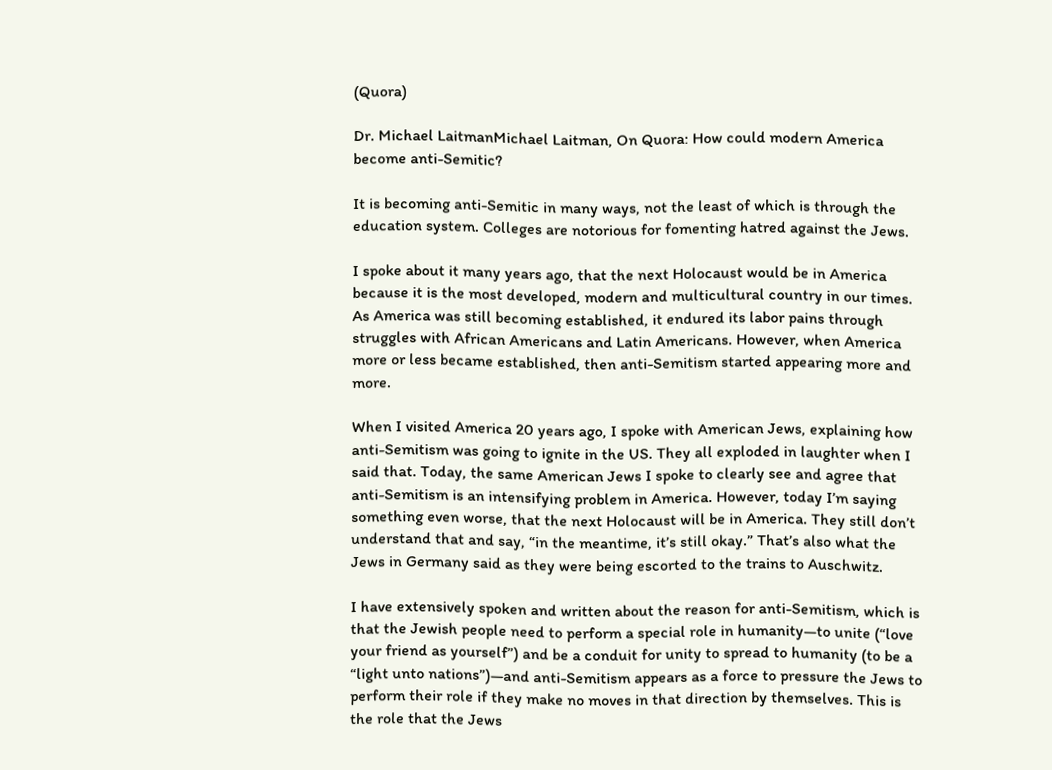(Quora)

Dr. Michael LaitmanMichael Laitman, On Quora: How could modern America become anti-Semitic?

It is becoming anti-Semitic in many ways, not the least of which is through the education system. Colleges are notorious for fomenting hatred against the Jews.

I spoke about it many years ago, that the next Holocaust would be in America because it is the most developed, modern and multicultural country in our times. As America was still becoming established, it endured its labor pains through struggles with African Americans and Latin Americans. However, when America more or less became established, then anti-Semitism started appearing more and more.

When I visited America 20 years ago, I spoke with American Jews, explaining how anti-Semitism was going to ignite in the US. They all exploded in laughter when I said that. Today, the same American Jews I spoke to clearly see and agree that anti-Semitism is an intensifying problem in America. However, today I’m saying something even worse, that the next Holocaust will be in America. They still don’t understand that and say, “in the meantime, it’s still okay.” That’s also what the Jews in Germany said as they were being escorted to the trains to Auschwitz.

I have extensively spoken and written about the reason for anti-Semitism, which is that the Jewish people need to perform a special role in humanity—to unite (“love your friend as yourself”) and be a conduit for unity to spread to humanity (to be a “light unto nations”)—and anti-Semitism appears as a force to pressure the Jews to perform their role if they make no moves in that direction by themselves. This is the role that the Jews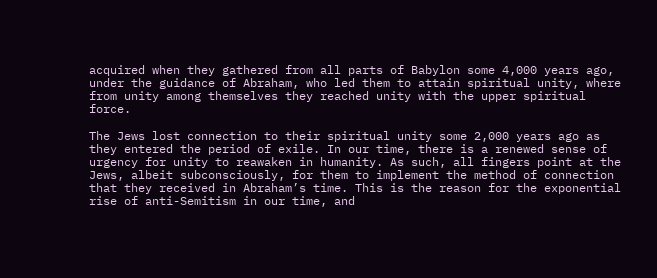acquired when they gathered from all parts of Babylon some 4,000 years ago, under the guidance of Abraham, who led them to attain spiritual unity, where from unity among themselves they reached unity with the upper spiritual force.

The Jews lost connection to their spiritual unity some 2,000 years ago as they entered the period of exile. In our time, there is a renewed sense of urgency for unity to reawaken in humanity. As such, all fingers point at the Jews, albeit subconsciously, for them to implement the method of connection that they received in Abraham’s time. This is the reason for the exponential rise of anti-Semitism in our time, and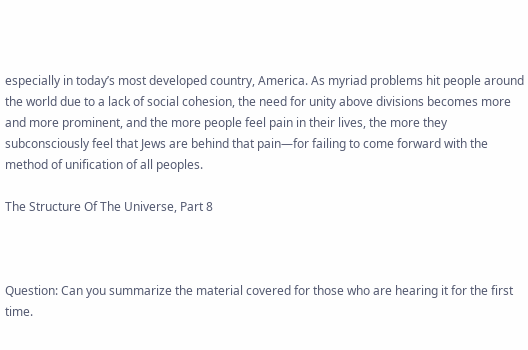especially in today’s most developed country, America. As myriad problems hit people around the world due to a lack of social cohesion, the need for unity above divisions becomes more and more prominent, and the more people feel pain in their lives, the more they subconsciously feel that Jews are behind that pain—for failing to come forward with the method of unification of all peoples.

The Structure Of The Universe, Part 8



Question: Can you summarize the material covered for those who are hearing it for the first time.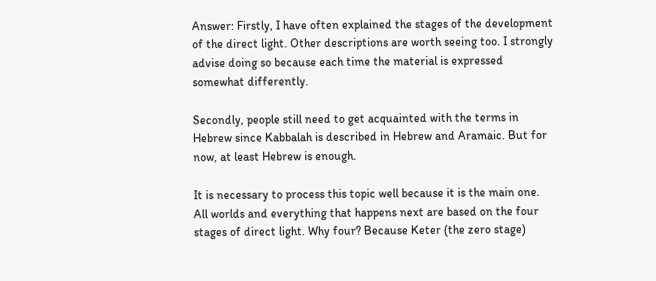Answer: Firstly, I have often explained the stages of the development of the direct light. Other descriptions are worth seeing too. I strongly advise doing so because each time the material is expressed somewhat differently.

Secondly, people still need to get acquainted with the terms in Hebrew since Kabbalah is described in Hebrew and Aramaic. But for now, at least Hebrew is enough.

It is necessary to process this topic well because it is the main one. All worlds and everything that happens next are based on the four stages of direct light. Why four? Because Keter (the zero stage)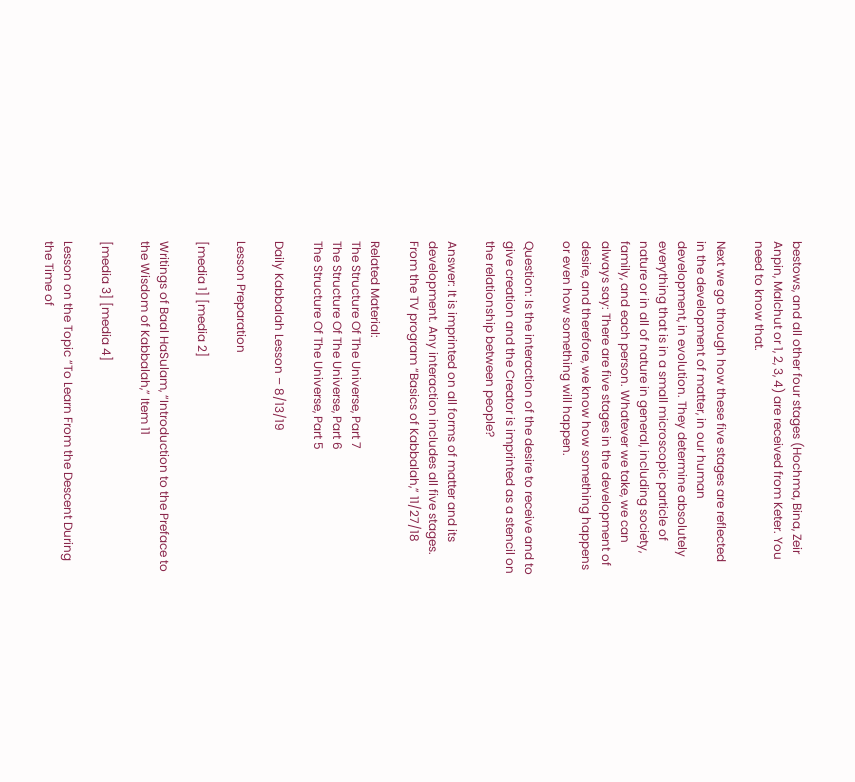bestows, and all other four stages (Hochma, Bina, Zeir Anpin, Malchut or 1, 2, 3, 4) are received from Keter. You need to know that.

Next we go through how these five stages are reflected in the development of matter, in our human development, in evolution. They determine absolutely everything that is in a small microscopic particle of nature or in all of nature in general, including society, family, and each person. Whatever we take, we can always say: There are five stages in the development of desire, and therefore, we know how something happens or even how something will happen.

Question: Is the interaction of the desire to receive and to give creation and the Creator is imprinted as a stencil on the relationship between people?

Answer: It is imprinted on all forms of matter and its development. Any interaction includes all five stages.
From the TV program “Basics of Kabbalah,” 11/27/18

Related Material:
The Structure Of The Universe, Part 7
The Structure Of The Universe, Part 6
The Structure Of The Universe, Part 5

Daily Kabbalah Lesson – 8/13/19

Lesson Preparation

[media 1] [media 2]

Writings of Baal HaSulam, “Introduction to the Preface to the Wisdom of Kabbalah,” Item 11

[media 3] [media 4]

Lesson on the Topic “To Learn From the Descent During the Time of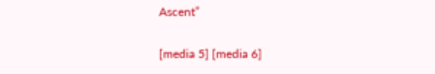Ascent”

[media 5] [media 6]